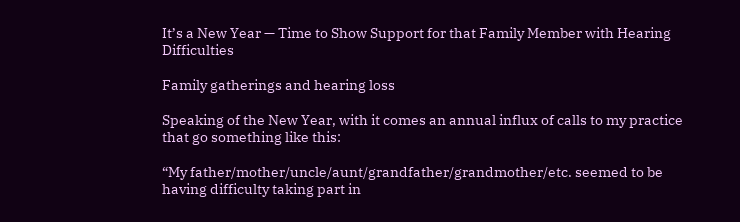It’s a New Year — Time to Show Support for that Family Member with Hearing Difficulties

Family gatherings and hearing loss

Speaking of the New Year, with it comes an annual influx of calls to my practice that go something like this:

“My father/mother/uncle/aunt/grandfather/grandmother/etc. seemed to be having difficulty taking part in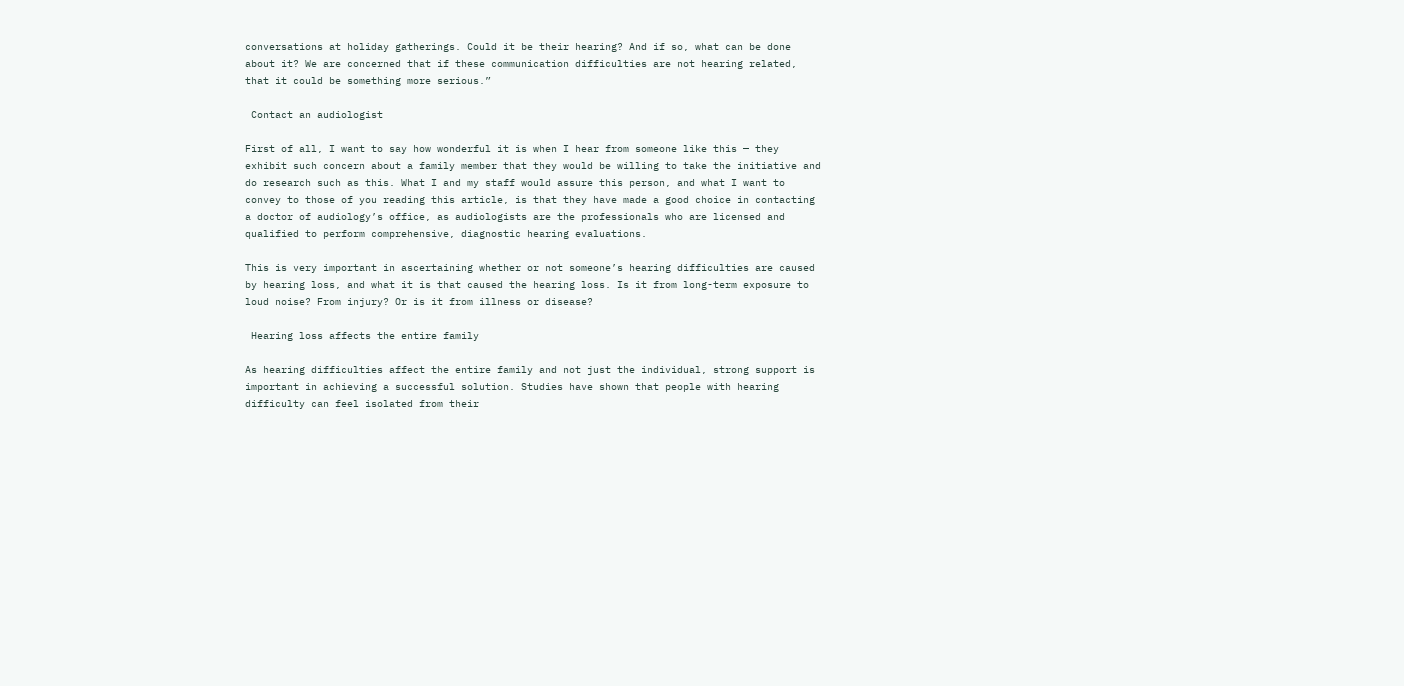conversations at holiday gatherings. Could it be their hearing? And if so, what can be done about it? We are concerned that if these communication difficulties are not hearing related, that it could be something more serious.”

 Contact an audiologist

First of all, I want to say how wonderful it is when I hear from someone like this — they exhibit such concern about a family member that they would be willing to take the initiative and do research such as this. What I and my staff would assure this person, and what I want to convey to those of you reading this article, is that they have made a good choice in contacting a doctor of audiology’s office, as audiologists are the professionals who are licensed and qualified to perform comprehensive, diagnostic hearing evaluations.

This is very important in ascertaining whether or not someone’s hearing difficulties are caused by hearing loss, and what it is that caused the hearing loss. Is it from long-term exposure to loud noise? From injury? Or is it from illness or disease?

 Hearing loss affects the entire family

As hearing difficulties affect the entire family and not just the individual, strong support is important in achieving a successful solution. Studies have shown that people with hearing difficulty can feel isolated from their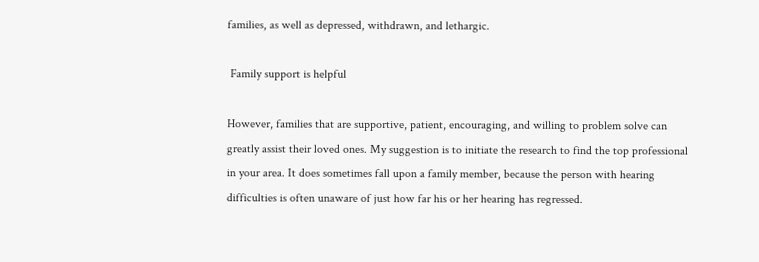families, as well as depressed, withdrawn, and lethargic.

 Family support is helpful

However, families that are supportive, patient, encouraging, and willing to problem solve can greatly assist their loved ones. My suggestion is to initiate the research to find the top professional in your area. It does sometimes fall upon a family member, because the person with hearing difficulties is often unaware of just how far his or her hearing has regressed.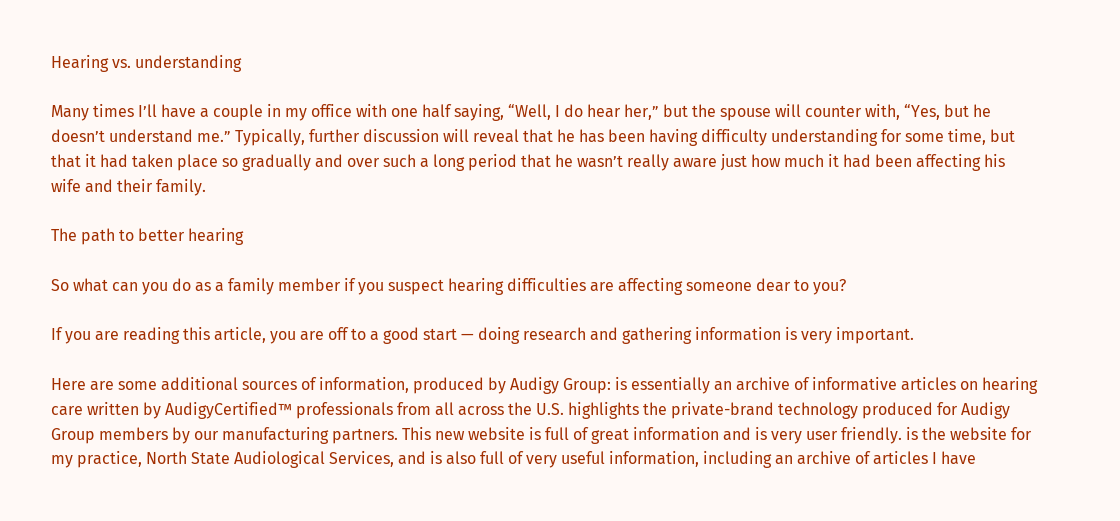Hearing vs. understanding

Many times I’ll have a couple in my office with one half saying, “Well, I do hear her,” but the spouse will counter with, “Yes, but he doesn’t understand me.” Typically, further discussion will reveal that he has been having difficulty understanding for some time, but that it had taken place so gradually and over such a long period that he wasn’t really aware just how much it had been affecting his wife and their family.

The path to better hearing

So what can you do as a family member if you suspect hearing difficulties are affecting someone dear to you?

If you are reading this article, you are off to a good start — doing research and gathering information is very important.

Here are some additional sources of information, produced by Audigy Group: is essentially an archive of informative articles on hearing care written by AudigyCertified™ professionals from all across the U.S. highlights the private-brand technology produced for Audigy Group members by our manufacturing partners. This new website is full of great information and is very user friendly. is the website for my practice, North State Audiological Services, and is also full of very useful information, including an archive of articles I have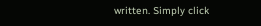written. Simply click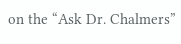on the “Ask Dr. Chalmers”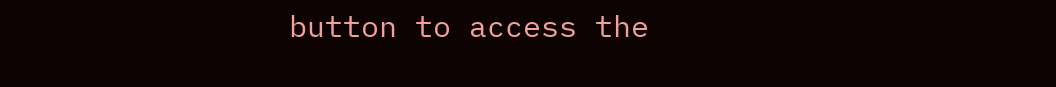button to access the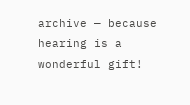archive — because hearing is a wonderful gift!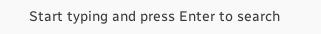Start typing and press Enter to search